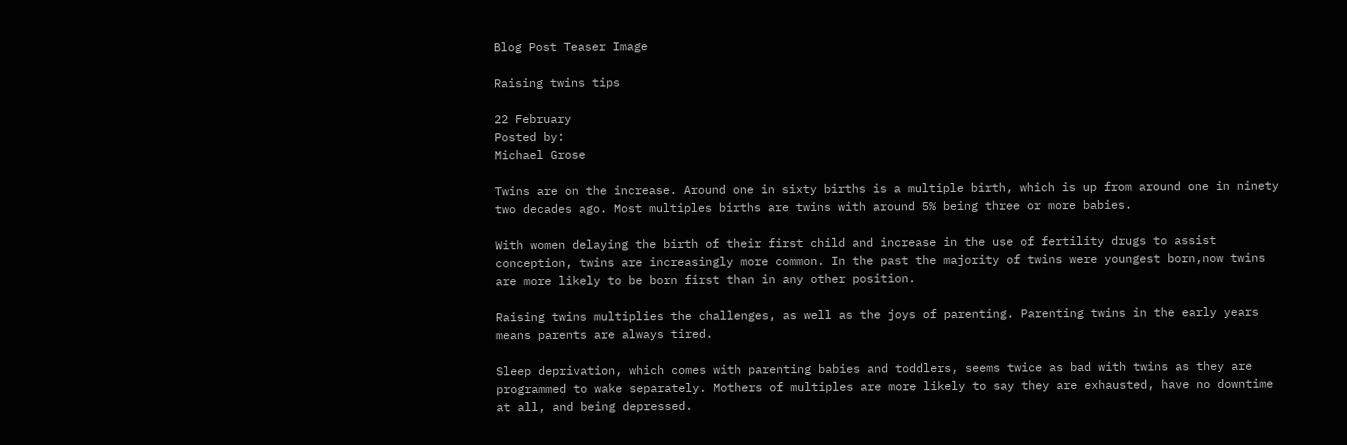Blog Post Teaser Image

Raising twins tips

22 February
Posted by:
Michael Grose

Twins are on the increase. Around one in sixty births is a multiple birth, which is up from around one in ninety two decades ago. Most multiples births are twins with around 5% being three or more babies.

With women delaying the birth of their first child and increase in the use of fertility drugs to assist conception, twins are increasingly more common. In the past the majority of twins were youngest born,now twins are more likely to be born first than in any other position.

Raising twins multiplies the challenges, as well as the joys of parenting. Parenting twins in the early years means parents are always tired.

Sleep deprivation, which comes with parenting babies and toddlers, seems twice as bad with twins as they are programmed to wake separately. Mothers of multiples are more likely to say they are exhausted, have no downtime at all, and being depressed.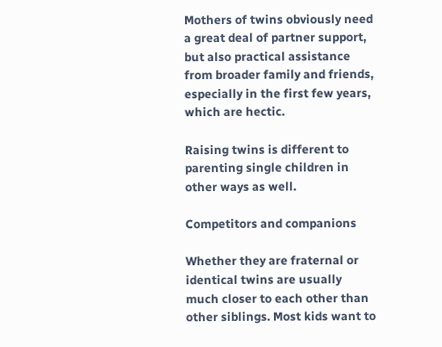Mothers of twins obviously need a great deal of partner support, but also practical assistance from broader family and friends, especially in the first few years, which are hectic.

Raising twins is different to parenting single children in other ways as well.

Competitors and companions

Whether they are fraternal or identical twins are usually much closer to each other than other siblings. Most kids want to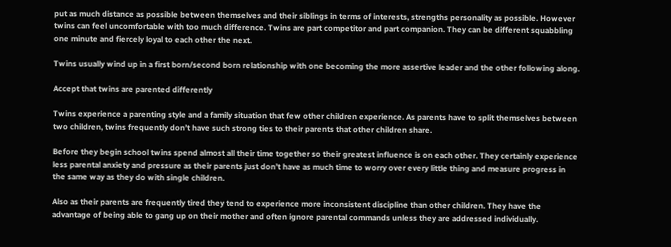put as much distance as possible between themselves and their siblings in terms of interests, strengths personality as possible. However twins can feel uncomfortable with too much difference. Twins are part competitor and part companion. They can be different squabbling one minute and fiercely loyal to each other the next.

Twins usually wind up in a first born/second born relationship with one becoming the more assertive leader and the other following along.

Accept that twins are parented differently

Twins experience a parenting style and a family situation that few other children experience. As parents have to split themselves between two children, twins frequently don’t have such strong ties to their parents that other children share.

Before they begin school twins spend almost all their time together so their greatest influence is on each other. They certainly experience less parental anxiety and pressure as their parents just don’t have as much time to worry over every little thing and measure progress in the same way as they do with single children.

Also as their parents are frequently tired they tend to experience more inconsistent discipline than other children. They have the advantage of being able to gang up on their mother and often ignore parental commands unless they are addressed individually.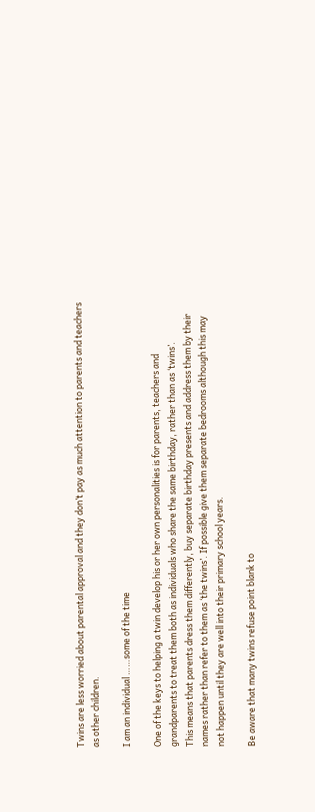Twins are less worried about parental approval and they don’t pay as much attention to parents and teachers as other children.

I am an individual ……some of the time

One of the keys to helping a twin develop his or her own personalities is for parents, teachers and grandparents to treat them both as individuals who share the same birthday, rather than as ‘twins’.
This means that parents dress them differently, buy separate birthday presents and address them by their names rather than refer to them as ‘the twins’. If possible give them separate bedrooms although this may not happen until they are well into their primary school years.

Be aware that many twins refuse point blank to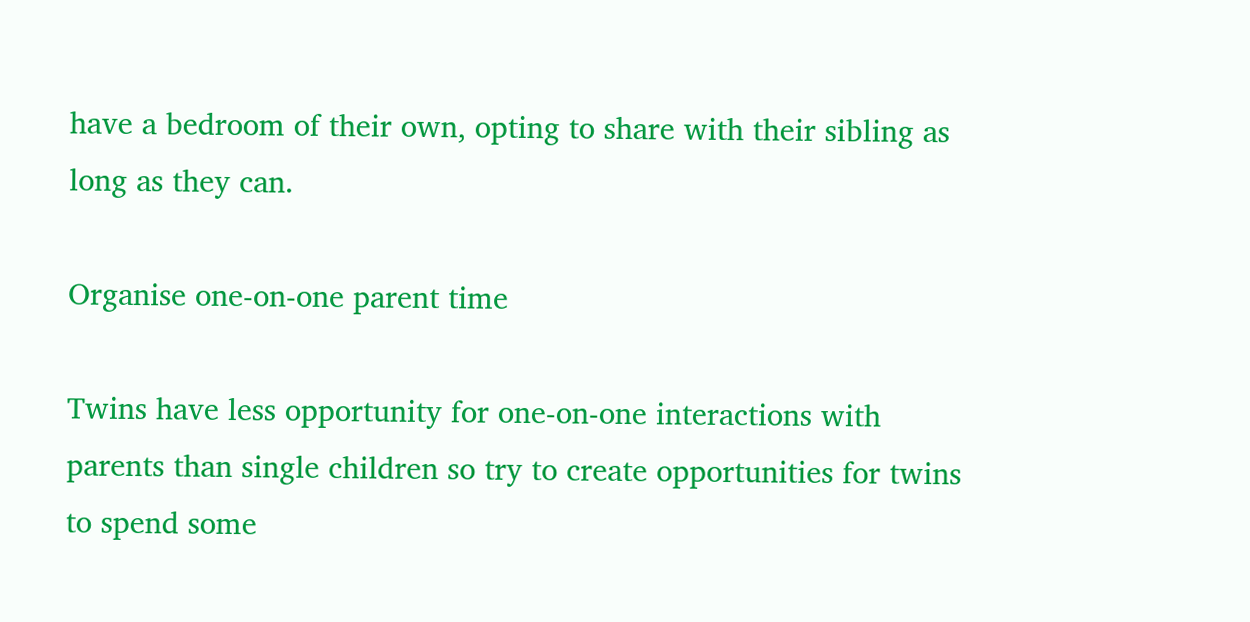have a bedroom of their own, opting to share with their sibling as long as they can.

Organise one-on-one parent time

Twins have less opportunity for one-on-one interactions with parents than single children so try to create opportunities for twins to spend some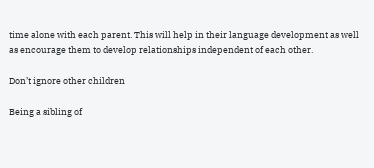time alone with each parent. This will help in their language development as well as encourage them to develop relationships independent of each other.

Don’t ignore other children

Being a sibling of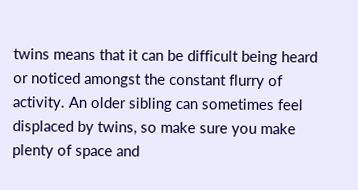twins means that it can be difficult being heard or noticed amongst the constant flurry of activity. An older sibling can sometimes feel displaced by twins, so make sure you make plenty of space and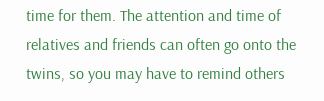time for them. The attention and time of relatives and friends can often go onto the twins, so you may have to remind others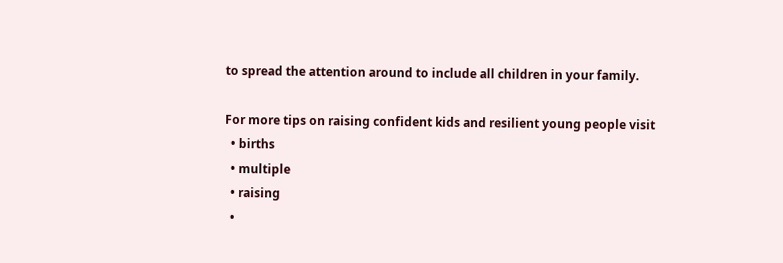to spread the attention around to include all children in your family.

For more tips on raising confident kids and resilient young people visit
  • births
  • multiple
  • raising
  •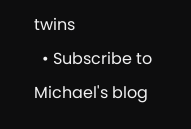twins
  • Subscribe to Michael's blog